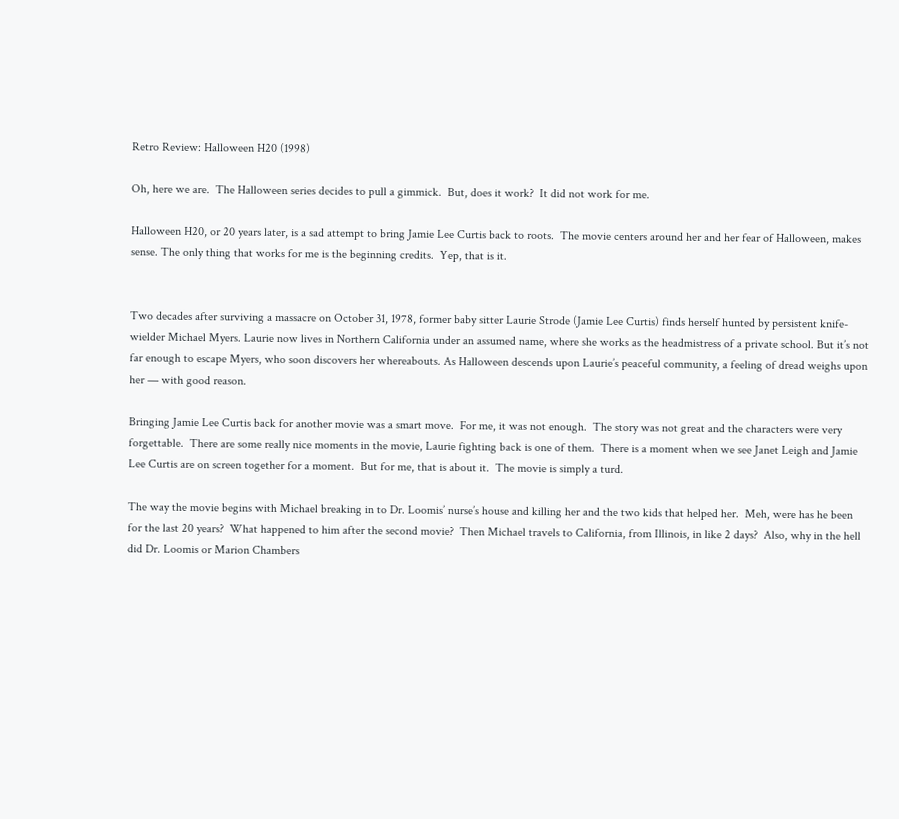Retro Review: Halloween H20 (1998)

Oh, here we are.  The Halloween series decides to pull a gimmick.  But, does it work?  It did not work for me.

Halloween H20, or 20 years later, is a sad attempt to bring Jamie Lee Curtis back to roots.  The movie centers around her and her fear of Halloween, makes sense. The only thing that works for me is the beginning credits.  Yep, that is it.


Two decades after surviving a massacre on October 31, 1978, former baby sitter Laurie Strode (Jamie Lee Curtis) finds herself hunted by persistent knife-wielder Michael Myers. Laurie now lives in Northern California under an assumed name, where she works as the headmistress of a private school. But it’s not far enough to escape Myers, who soon discovers her whereabouts. As Halloween descends upon Laurie’s peaceful community, a feeling of dread weighs upon her — with good reason.

Bringing Jamie Lee Curtis back for another movie was a smart move.  For me, it was not enough.  The story was not great and the characters were very forgettable.  There are some really nice moments in the movie, Laurie fighting back is one of them.  There is a moment when we see Janet Leigh and Jamie Lee Curtis are on screen together for a moment.  But for me, that is about it.  The movie is simply a turd.

The way the movie begins with Michael breaking in to Dr. Loomis’ nurse’s house and killing her and the two kids that helped her.  Meh, were has he been for the last 20 years?  What happened to him after the second movie?  Then Michael travels to California, from Illinois, in like 2 days?  Also, why in the hell did Dr. Loomis or Marion Chambers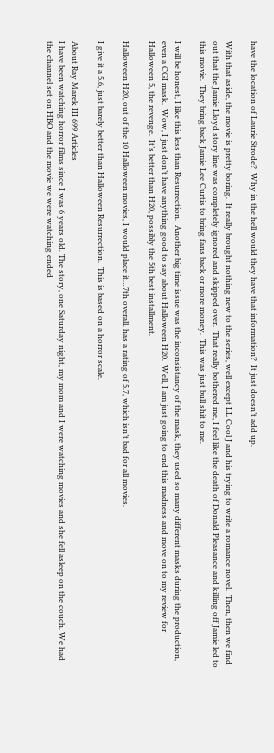have the location of Laurie Strode?  Why in the hell would they have that information?  It just doesn’t add up.

With that aside, the movie is pretty boring.  It really brought nothing new to the series, well except LL Cool J and his trying to write a romance novel.  Then, then we find out that the Jamie Lloyd story line was completely ignored and skipped over.  That really bothered me, I feel like the death of Donald Pleasance and killing off Jamie led to this movie.  They bring back Jamie Lee Curtis to bring fans back or more money.  This was just bull shit to me.

I will be honest, I like this less than Resurrection.  Another big time issue was the inconsistancy of the mask, they used so many different masks during the production, even a CGI mask.  Wow, I just don’t have anything good to say about Halloween H20.  Well, I am just going to end this madness and move on to my review for Halloween 5, the revenge.  It’s better than H20, possibly the 5th best installment.

Halloween H20, out of the 10 Halloween movies, I would place it…7th overall. has a rating of 5.7, which isn’t bad for all movies.

I give it a 5.6, just barely better than Halloween Resurrection.  This is based on a horror scale.

About Ray Marek III 699 Articles
I have been watching horror films since I was 6 years old. The story, one Saturday night, my mom and I were watching movies and she fell asleep on the couch. We had the channel set on HBO and the movie we were watching ended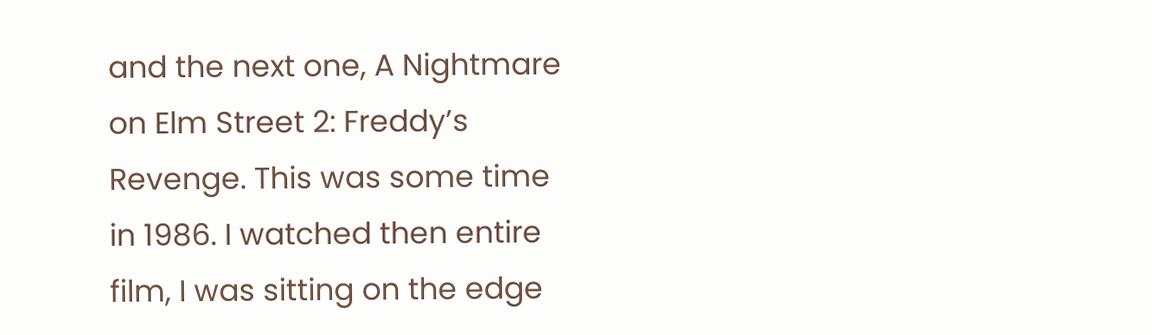and the next one, A Nightmare on Elm Street 2: Freddy’s Revenge. This was some time in 1986. I watched then entire film, I was sitting on the edge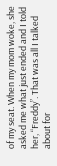of my seat. When my mom woke, she asked me what just ended and I told her, “Freddy”. That was all I talked about for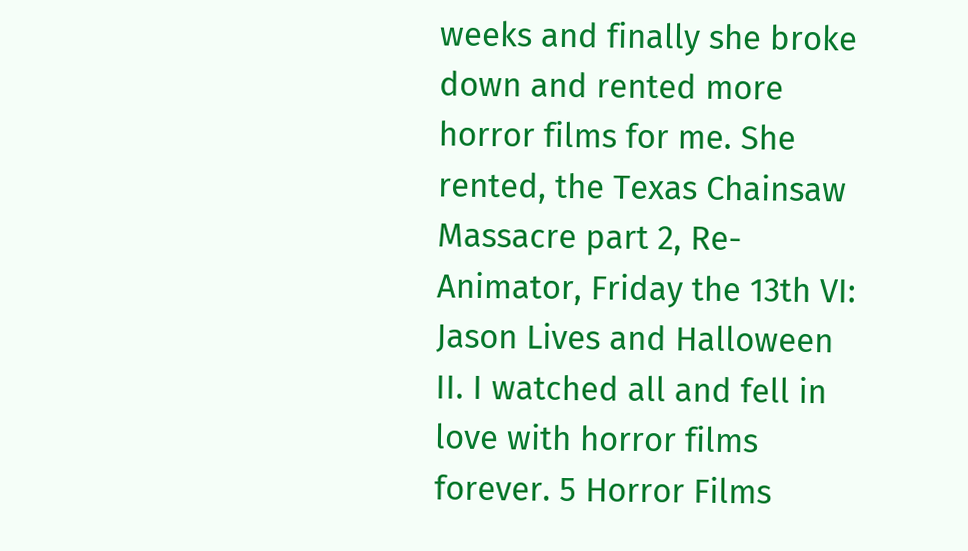weeks and finally she broke down and rented more horror films for me. She rented, the Texas Chainsaw Massacre part 2, Re-Animator, Friday the 13th VI: Jason Lives and Halloween II. I watched all and fell in love with horror films forever. 5 Horror Films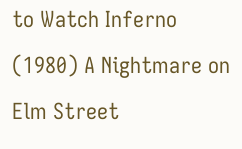to Watch Inferno (1980) A Nightmare on Elm Street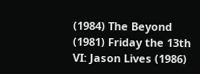(1984) The Beyond (1981) Friday the 13th VI: Jason Lives (1986)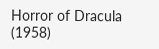Horror of Dracula (1958)